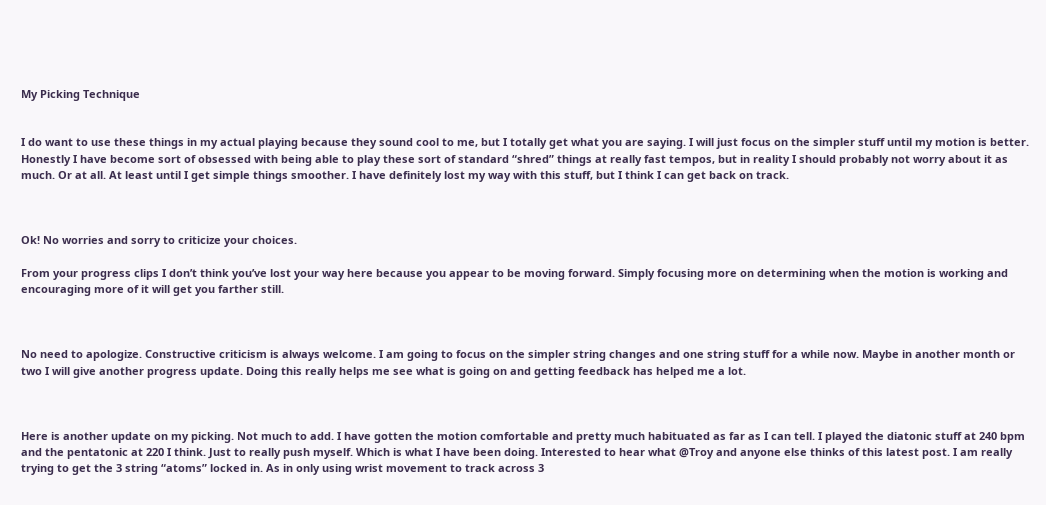My Picking Technique


I do want to use these things in my actual playing because they sound cool to me, but I totally get what you are saying. I will just focus on the simpler stuff until my motion is better. Honestly I have become sort of obsessed with being able to play these sort of standard “shred” things at really fast tempos, but in reality I should probably not worry about it as much. Or at all. At least until I get simple things smoother. I have definitely lost my way with this stuff, but I think I can get back on track.



Ok! No worries and sorry to criticize your choices.

From your progress clips I don’t think you’ve lost your way here because you appear to be moving forward. Simply focusing more on determining when the motion is working and encouraging more of it will get you farther still.



No need to apologize. Constructive criticism is always welcome. I am going to focus on the simpler string changes and one string stuff for a while now. Maybe in another month or two I will give another progress update. Doing this really helps me see what is going on and getting feedback has helped me a lot.



Here is another update on my picking. Not much to add. I have gotten the motion comfortable and pretty much habituated as far as I can tell. I played the diatonic stuff at 240 bpm and the pentatonic at 220 I think. Just to really push myself. Which is what I have been doing. Interested to hear what @Troy and anyone else thinks of this latest post. I am really trying to get the 3 string “atoms” locked in. As in only using wrist movement to track across 3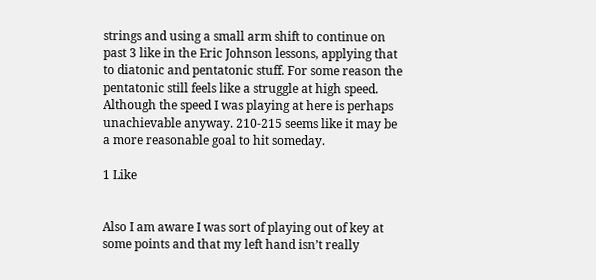strings and using a small arm shift to continue on past 3 like in the Eric Johnson lessons, applying that to diatonic and pentatonic stuff. For some reason the pentatonic still feels like a struggle at high speed. Although the speed I was playing at here is perhaps unachievable anyway. 210-215 seems like it may be a more reasonable goal to hit someday.

1 Like


Also I am aware I was sort of playing out of key at some points and that my left hand isn’t really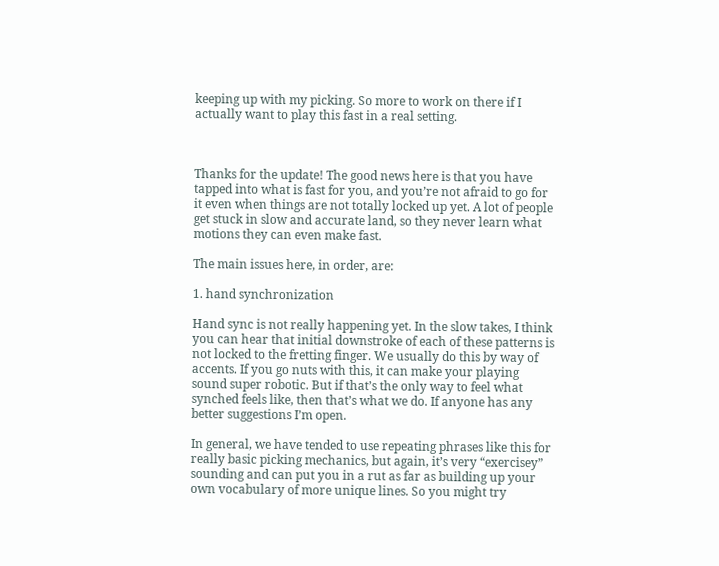keeping up with my picking. So more to work on there if I actually want to play this fast in a real setting.



Thanks for the update! The good news here is that you have tapped into what is fast for you, and you’re not afraid to go for it even when things are not totally locked up yet. A lot of people get stuck in slow and accurate land, so they never learn what motions they can even make fast.

The main issues here, in order, are:

1. hand synchronization

Hand sync is not really happening yet. In the slow takes, I think you can hear that initial downstroke of each of these patterns is not locked to the fretting finger. We usually do this by way of accents. If you go nuts with this, it can make your playing sound super robotic. But if that’s the only way to feel what synched feels like, then that’s what we do. If anyone has any better suggestions I’m open.

In general, we have tended to use repeating phrases like this for really basic picking mechanics, but again, it’s very “exercisey” sounding and can put you in a rut as far as building up your own vocabulary of more unique lines. So you might try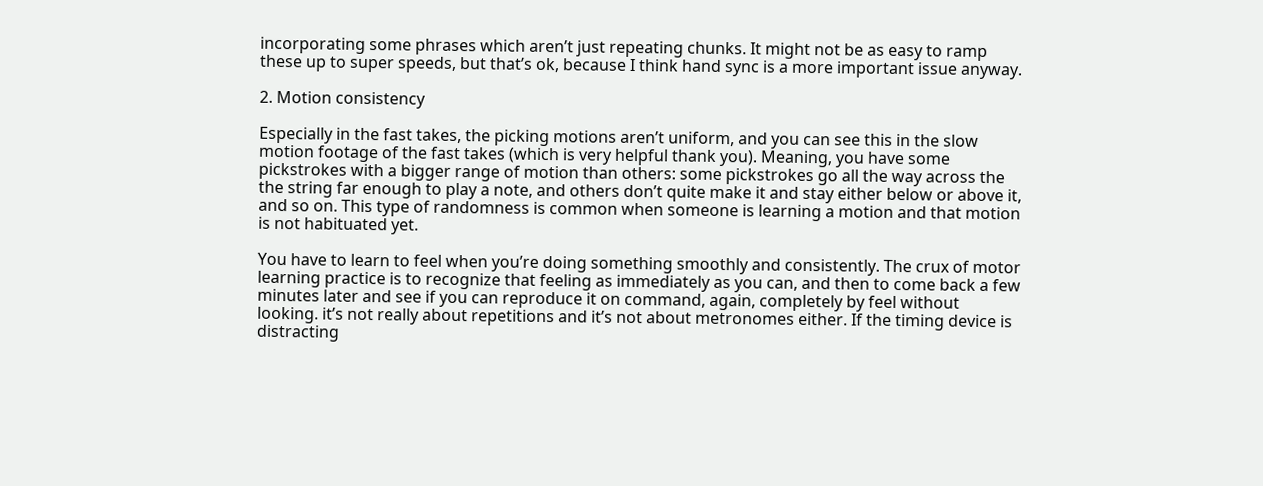incorporating some phrases which aren’t just repeating chunks. It might not be as easy to ramp these up to super speeds, but that’s ok, because I think hand sync is a more important issue anyway.

2. Motion consistency

Especially in the fast takes, the picking motions aren’t uniform, and you can see this in the slow motion footage of the fast takes (which is very helpful thank you). Meaning, you have some pickstrokes with a bigger range of motion than others: some pickstrokes go all the way across the the string far enough to play a note, and others don’t quite make it and stay either below or above it, and so on. This type of randomness is common when someone is learning a motion and that motion is not habituated yet.

You have to learn to feel when you’re doing something smoothly and consistently. The crux of motor learning practice is to recognize that feeling as immediately as you can, and then to come back a few minutes later and see if you can reproduce it on command, again, completely by feel without looking. it’s not really about repetitions and it’s not about metronomes either. If the timing device is distracting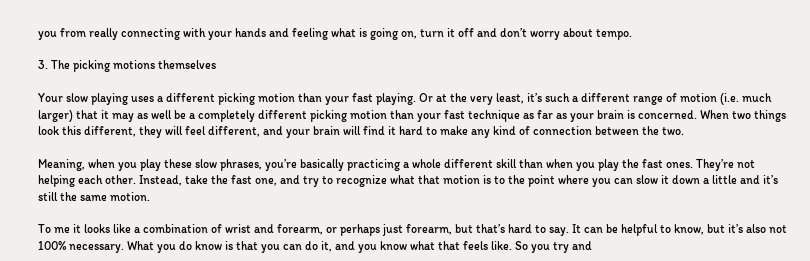you from really connecting with your hands and feeling what is going on, turn it off and don’t worry about tempo.

3. The picking motions themselves

Your slow playing uses a different picking motion than your fast playing. Or at the very least, it’s such a different range of motion (i.e. much larger) that it may as well be a completely different picking motion than your fast technique as far as your brain is concerned. When two things look this different, they will feel different, and your brain will find it hard to make any kind of connection between the two.

Meaning, when you play these slow phrases, you’re basically practicing a whole different skill than when you play the fast ones. They’re not helping each other. Instead, take the fast one, and try to recognize what that motion is to the point where you can slow it down a little and it’s still the same motion.

To me it looks like a combination of wrist and forearm, or perhaps just forearm, but that’s hard to say. It can be helpful to know, but it’s also not 100% necessary. What you do know is that you can do it, and you know what that feels like. So you try and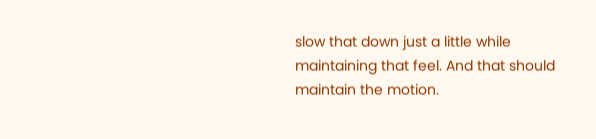slow that down just a little while maintaining that feel. And that should maintain the motion.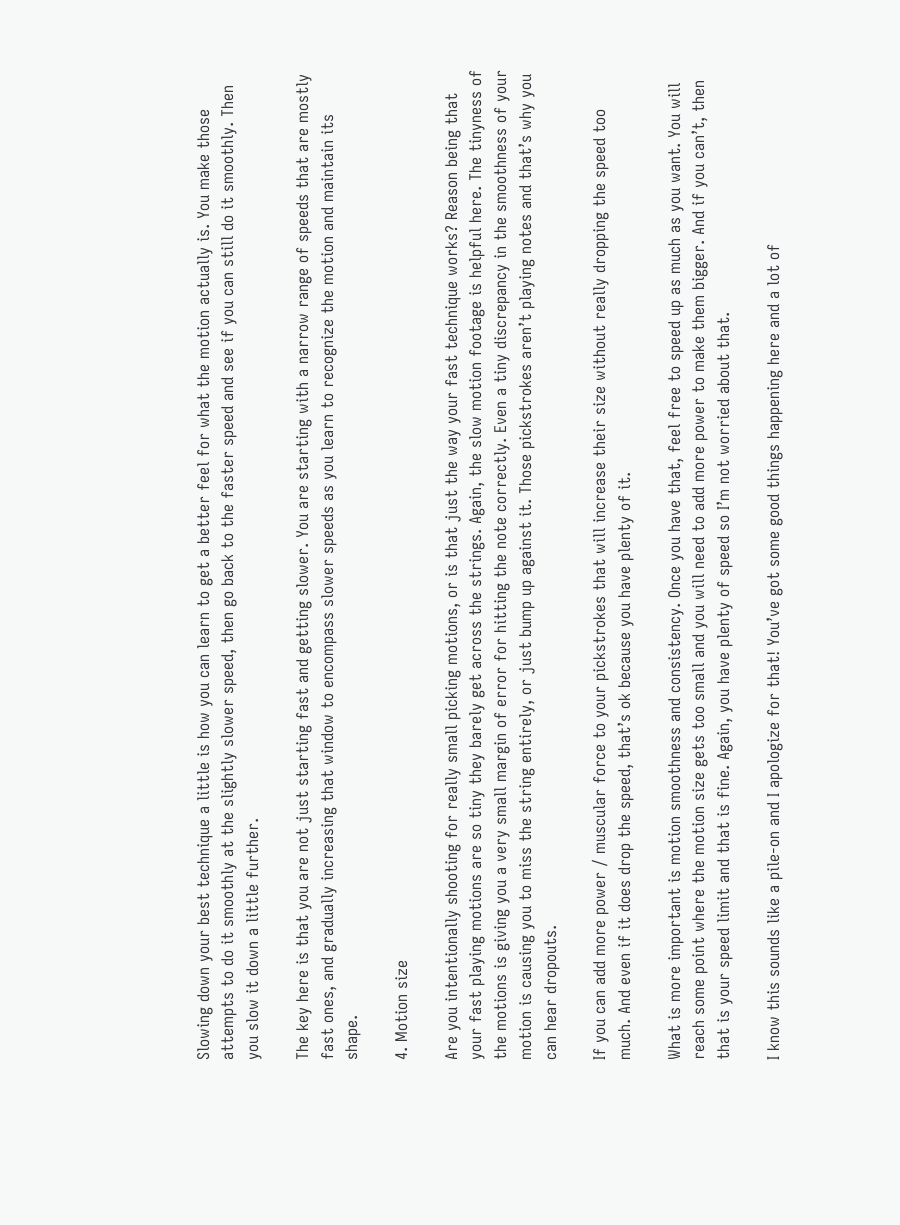Slowing down your best technique a little is how you can learn to get a better feel for what the motion actually is. You make those attempts to do it smoothly at the slightly slower speed, then go back to the faster speed and see if you can still do it smoothly. Then you slow it down a little further.

The key here is that you are not just starting fast and getting slower. You are starting with a narrow range of speeds that are mostly fast ones, and gradually increasing that window to encompass slower speeds as you learn to recognize the motion and maintain its shape.

4. Motion size

Are you intentionally shooting for really small picking motions, or is that just the way your fast technique works? Reason being that your fast playing motions are so tiny they barely get across the strings. Again, the slow motion footage is helpful here. The tinyness of the motions is giving you a very small margin of error for hitting the note correctly. Even a tiny discrepancy in the smoothness of your motion is causing you to miss the string entirely, or just bump up against it. Those pickstrokes aren’t playing notes and that’s why you can hear dropouts.

If you can add more power / muscular force to your pickstrokes that will increase their size without really dropping the speed too much. And even if it does drop the speed, that’s ok because you have plenty of it.

What is more important is motion smoothness and consistency. Once you have that, feel free to speed up as much as you want. You will reach some point where the motion size gets too small and you will need to add more power to make them bigger. And if you can’t, then that is your speed limit and that is fine. Again, you have plenty of speed so I’m not worried about that.

I know this sounds like a pile-on and I apologize for that! You’ve got some good things happening here and a lot of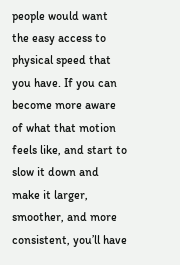people would want the easy access to physical speed that you have. If you can become more aware of what that motion feels like, and start to slow it down and make it larger, smoother, and more consistent, you’ll have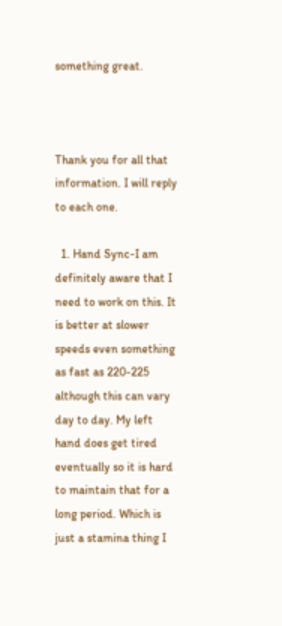something great.



Thank you for all that information. I will reply to each one.

  1. Hand Sync-I am definitely aware that I need to work on this. It is better at slower speeds even something as fast as 220-225 although this can vary day to day. My left hand does get tired eventually so it is hard to maintain that for a long period. Which is just a stamina thing I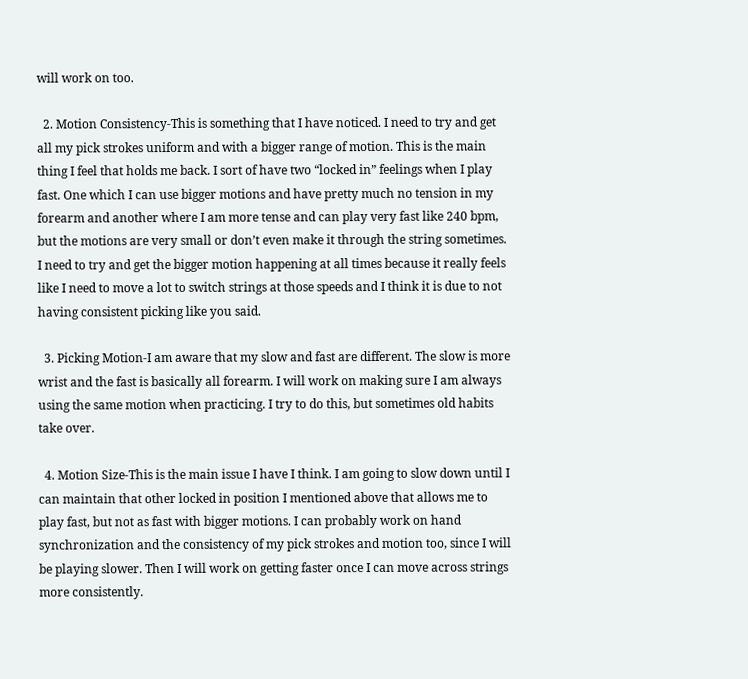will work on too.

  2. Motion Consistency-This is something that I have noticed. I need to try and get all my pick strokes uniform and with a bigger range of motion. This is the main thing I feel that holds me back. I sort of have two “locked in” feelings when I play fast. One which I can use bigger motions and have pretty much no tension in my forearm and another where I am more tense and can play very fast like 240 bpm, but the motions are very small or don’t even make it through the string sometimes. I need to try and get the bigger motion happening at all times because it really feels like I need to move a lot to switch strings at those speeds and I think it is due to not having consistent picking like you said.

  3. Picking Motion-I am aware that my slow and fast are different. The slow is more wrist and the fast is basically all forearm. I will work on making sure I am always using the same motion when practicing. I try to do this, but sometimes old habits take over.

  4. Motion Size-This is the main issue I have I think. I am going to slow down until I can maintain that other locked in position I mentioned above that allows me to play fast, but not as fast with bigger motions. I can probably work on hand synchronization and the consistency of my pick strokes and motion too, since I will be playing slower. Then I will work on getting faster once I can move across strings more consistently.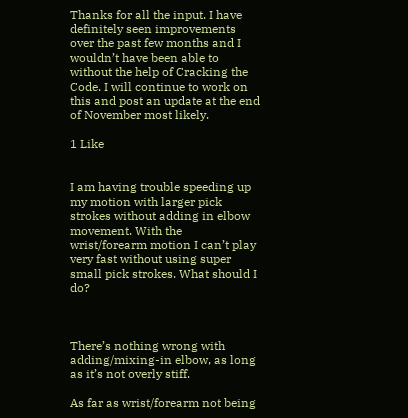Thanks for all the input. I have definitely seen improvements over the past few months and I wouldn’t have been able to without the help of Cracking the Code. I will continue to work on this and post an update at the end of November most likely.

1 Like


I am having trouble speeding up my motion with larger pick strokes without adding in elbow movement. With the wrist/forearm motion I can’t play very fast without using super small pick strokes. What should I do?



There’s nothing wrong with adding/mixing-in elbow, as long as it’s not overly stiff.

As far as wrist/forearm not being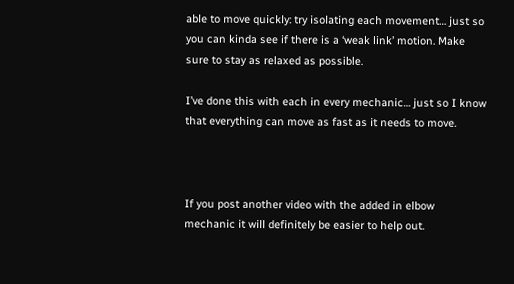able to move quickly: try isolating each movement… just so you can kinda see if there is a ‘weak link’ motion. Make sure to stay as relaxed as possible.

I’ve done this with each in every mechanic… just so I know that everything can move as fast as it needs to move.



If you post another video with the added in elbow mechanic it will definitely be easier to help out.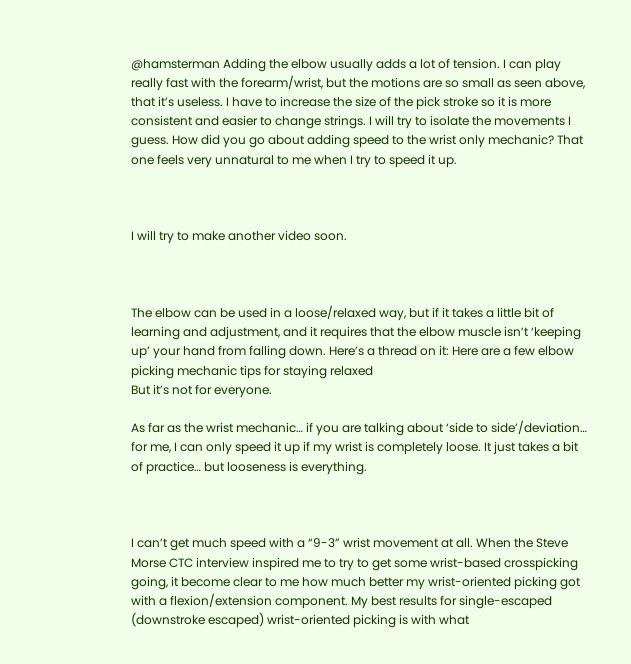@hamsterman Adding the elbow usually adds a lot of tension. I can play really fast with the forearm/wrist, but the motions are so small as seen above, that it’s useless. I have to increase the size of the pick stroke so it is more consistent and easier to change strings. I will try to isolate the movements I guess. How did you go about adding speed to the wrist only mechanic? That one feels very unnatural to me when I try to speed it up.



I will try to make another video soon.



The elbow can be used in a loose/relaxed way, but if it takes a little bit of learning and adjustment, and it requires that the elbow muscle isn’t ‘keeping up’ your hand from falling down. Here’s a thread on it: Here are a few elbow picking mechanic tips for staying relaxed
But it’s not for everyone.

As far as the wrist mechanic… if you are talking about ‘side to side’/deviation… for me, I can only speed it up if my wrist is completely loose. It just takes a bit of practice… but looseness is everything.



I can’t get much speed with a “9-3” wrist movement at all. When the Steve Morse CTC interview inspired me to try to get some wrist-based crosspicking going, it become clear to me how much better my wrist-oriented picking got with a flexion/extension component. My best results for single-escaped (downstroke escaped) wrist-oriented picking is with what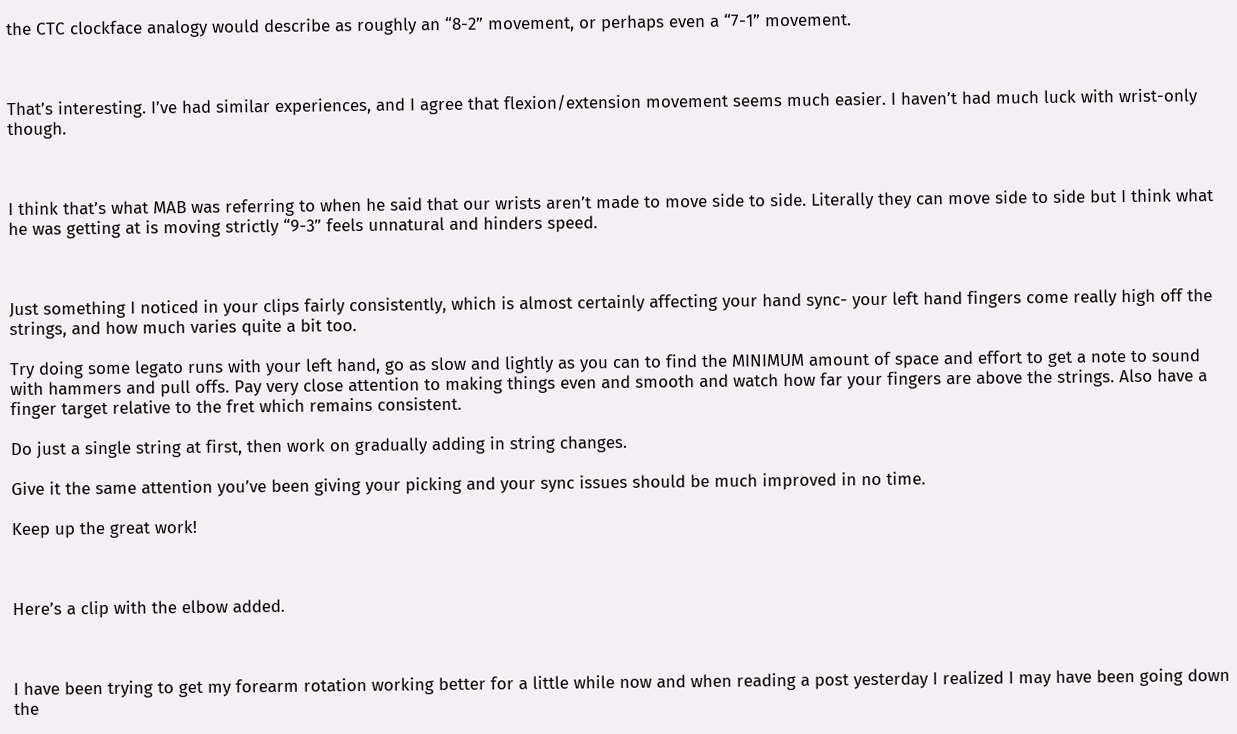the CTC clockface analogy would describe as roughly an “8-2” movement, or perhaps even a “7-1” movement.



That’s interesting. I’ve had similar experiences, and I agree that flexion/extension movement seems much easier. I haven’t had much luck with wrist-only though.



I think that’s what MAB was referring to when he said that our wrists aren’t made to move side to side. Literally they can move side to side but I think what he was getting at is moving strictly “9-3” feels unnatural and hinders speed.



Just something I noticed in your clips fairly consistently, which is almost certainly affecting your hand sync- your left hand fingers come really high off the strings, and how much varies quite a bit too.

Try doing some legato runs with your left hand, go as slow and lightly as you can to find the MINIMUM amount of space and effort to get a note to sound with hammers and pull offs. Pay very close attention to making things even and smooth and watch how far your fingers are above the strings. Also have a finger target relative to the fret which remains consistent.

Do just a single string at first, then work on gradually adding in string changes.

Give it the same attention you’ve been giving your picking and your sync issues should be much improved in no time.

Keep up the great work!



Here’s a clip with the elbow added.



I have been trying to get my forearm rotation working better for a little while now and when reading a post yesterday I realized I may have been going down the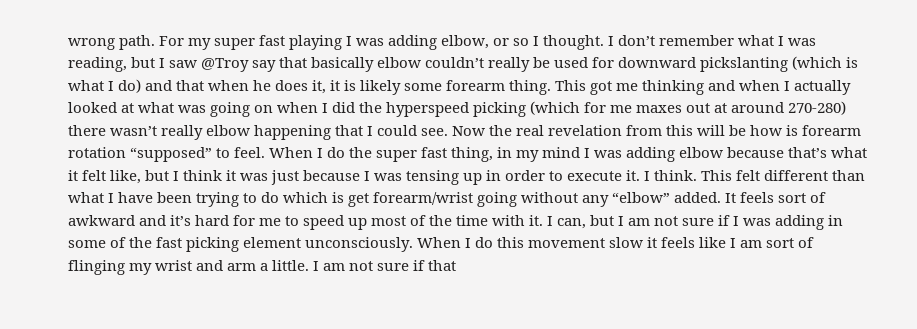wrong path. For my super fast playing I was adding elbow, or so I thought. I don’t remember what I was reading, but I saw @Troy say that basically elbow couldn’t really be used for downward pickslanting (which is what I do) and that when he does it, it is likely some forearm thing. This got me thinking and when I actually looked at what was going on when I did the hyperspeed picking (which for me maxes out at around 270-280) there wasn’t really elbow happening that I could see. Now the real revelation from this will be how is forearm rotation “supposed” to feel. When I do the super fast thing, in my mind I was adding elbow because that’s what it felt like, but I think it was just because I was tensing up in order to execute it. I think. This felt different than what I have been trying to do which is get forearm/wrist going without any “elbow” added. It feels sort of awkward and it’s hard for me to speed up most of the time with it. I can, but I am not sure if I was adding in some of the fast picking element unconsciously. When I do this movement slow it feels like I am sort of flinging my wrist and arm a little. I am not sure if that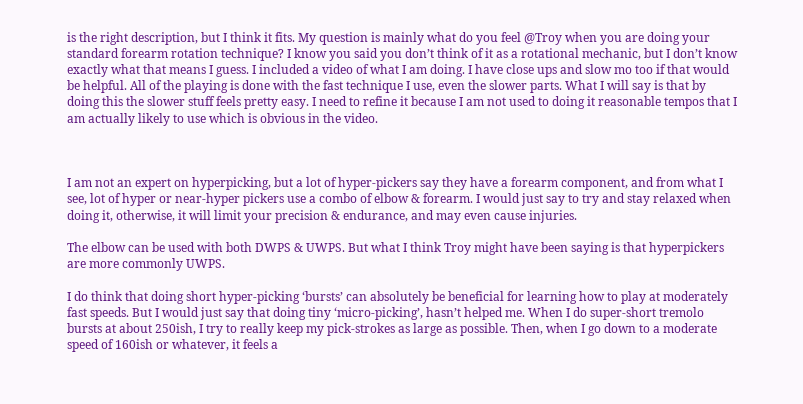is the right description, but I think it fits. My question is mainly what do you feel @Troy when you are doing your standard forearm rotation technique? I know you said you don’t think of it as a rotational mechanic, but I don’t know exactly what that means I guess. I included a video of what I am doing. I have close ups and slow mo too if that would be helpful. All of the playing is done with the fast technique I use, even the slower parts. What I will say is that by doing this the slower stuff feels pretty easy. I need to refine it because I am not used to doing it reasonable tempos that I am actually likely to use which is obvious in the video.



I am not an expert on hyperpicking, but a lot of hyper-pickers say they have a forearm component, and from what I see, lot of hyper or near-hyper pickers use a combo of elbow & forearm. I would just say to try and stay relaxed when doing it, otherwise, it will limit your precision & endurance, and may even cause injuries.

The elbow can be used with both DWPS & UWPS. But what I think Troy might have been saying is that hyperpickers are more commonly UWPS.

I do think that doing short hyper-picking ‘bursts’ can absolutely be beneficial for learning how to play at moderately fast speeds. But I would just say that doing tiny ‘micro-picking’, hasn’t helped me. When I do super-short tremolo bursts at about 250ish, I try to really keep my pick-strokes as large as possible. Then, when I go down to a moderate speed of 160ish or whatever, it feels a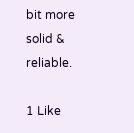bit more solid & reliable.

1 Like